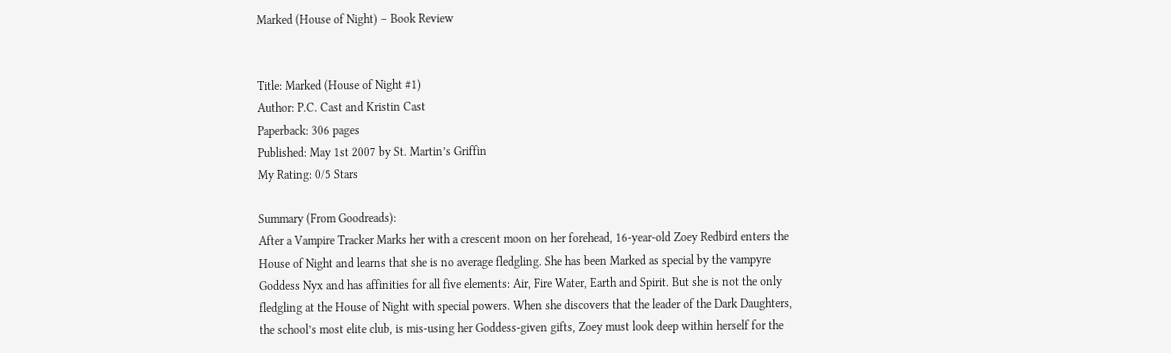Marked (House of Night) – Book Review


Title: Marked (House of Night #1)
Author: P.C. Cast and Kristin Cast
Paperback: 306 pages
Published: May 1st 2007 by St. Martin’s Griffin
My Rating: 0/5 Stars

Summary (From Goodreads):
After a Vampire Tracker Marks her with a crescent moon on her forehead, 16-year-old Zoey Redbird enters the House of Night and learns that she is no average fledgling. She has been Marked as special by the vampyre Goddess Nyx and has affinities for all five elements: Air, Fire Water, Earth and Spirit. But she is not the only fledgling at the House of Night with special powers. When she discovers that the leader of the Dark Daughters, the school’s most elite club, is mis-using her Goddess-given gifts, Zoey must look deep within herself for the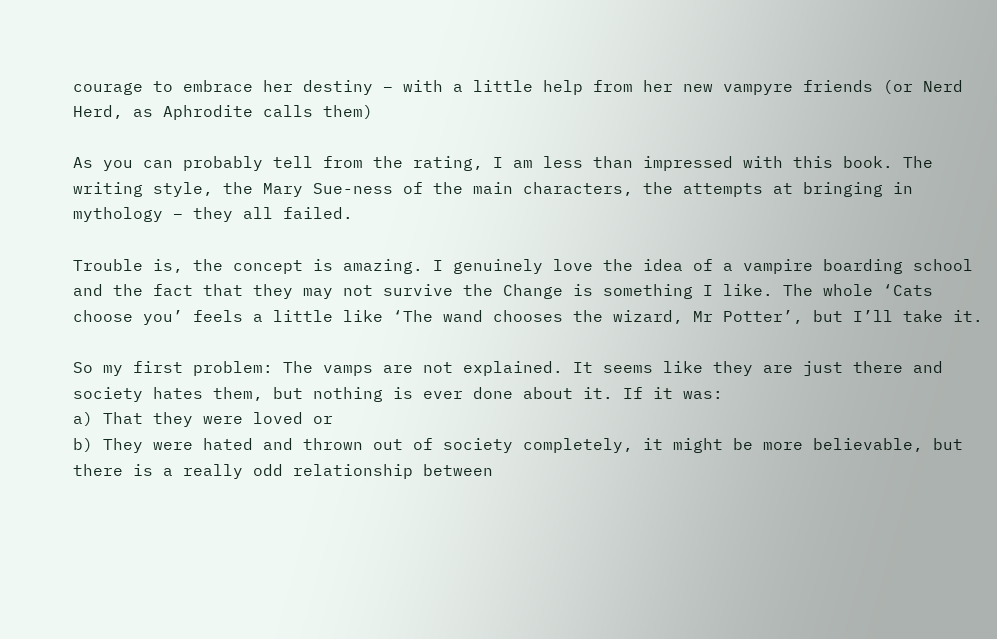courage to embrace her destiny – with a little help from her new vampyre friends (or Nerd Herd, as Aphrodite calls them)

As you can probably tell from the rating, I am less than impressed with this book. The writing style, the Mary Sue-ness of the main characters, the attempts at bringing in mythology – they all failed.

Trouble is, the concept is amazing. I genuinely love the idea of a vampire boarding school and the fact that they may not survive the Change is something I like. The whole ‘Cats choose you’ feels a little like ‘The wand chooses the wizard, Mr Potter’, but I’ll take it.

So my first problem: The vamps are not explained. It seems like they are just there and society hates them, but nothing is ever done about it. If it was:
a) That they were loved or
b) They were hated and thrown out of society completely, it might be more believable, but there is a really odd relationship between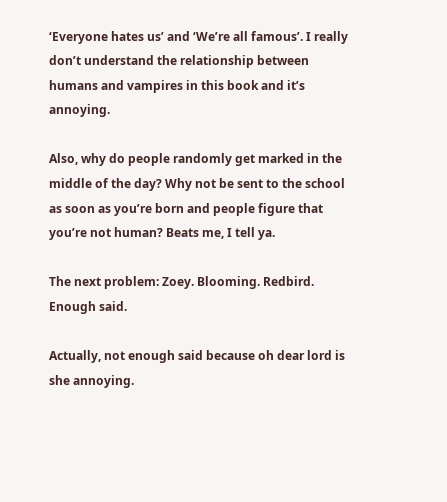‘Everyone hates us’ and ‘We’re all famous’. I really don’t understand the relationship between humans and vampires in this book and it’s annoying.

Also, why do people randomly get marked in the middle of the day? Why not be sent to the school as soon as you’re born and people figure that you’re not human? Beats me, I tell ya.

The next problem: Zoey. Blooming. Redbird. Enough said.

Actually, not enough said because oh dear lord is she annoying.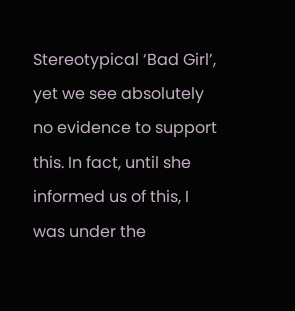Stereotypical ‘Bad Girl’, yet we see absolutely no evidence to support this. In fact, until she informed us of this, I was under the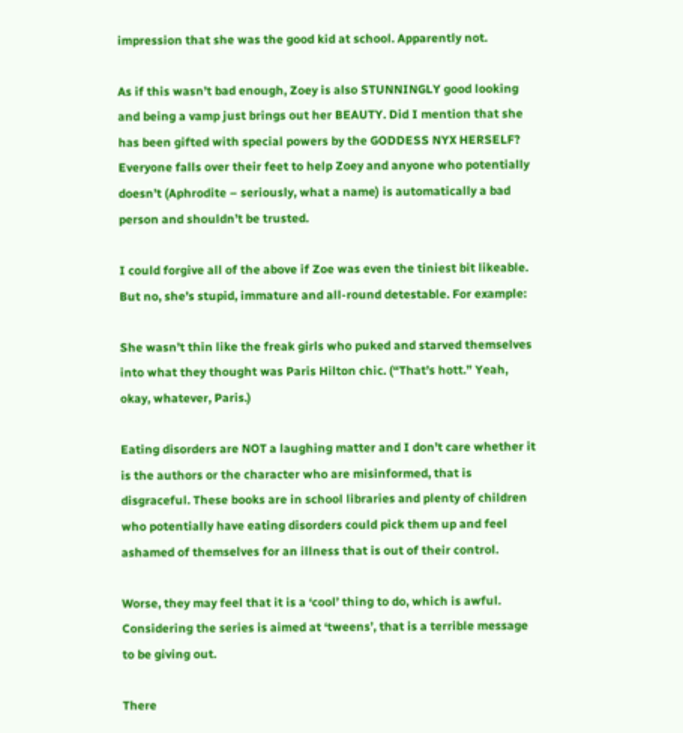impression that she was the good kid at school. Apparently not.

As if this wasn’t bad enough, Zoey is also STUNNINGLY good looking and being a vamp just brings out her BEAUTY. Did I mention that she has been gifted with special powers by the GODDESS NYX HERSELF?
Everyone falls over their feet to help Zoey and anyone who potentially doesn’t (Aphrodite – seriously, what a name) is automatically a bad person and shouldn’t be trusted.

I could forgive all of the above if Zoe was even the tiniest bit likeable. But no, she’s stupid, immature and all-round detestable. For example:

She wasn’t thin like the freak girls who puked and starved themselves into what they thought was Paris Hilton chic. (“That’s hott.” Yeah, okay, whatever, Paris.)

Eating disorders are NOT a laughing matter and I don’t care whether it is the authors or the character who are misinformed, that is disgraceful. These books are in school libraries and plenty of children who potentially have eating disorders could pick them up and feel ashamed of themselves for an illness that is out of their control.

Worse, they may feel that it is a ‘cool’ thing to do, which is awful. Considering the series is aimed at ‘tweens’, that is a terrible message to be giving out.

There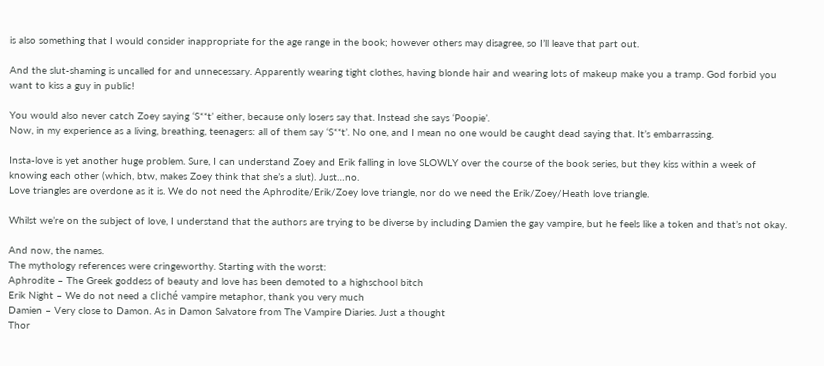is also something that I would consider inappropriate for the age range in the book; however others may disagree, so I’ll leave that part out.

And the slut-shaming is uncalled for and unnecessary. Apparently wearing tight clothes, having blonde hair and wearing lots of makeup make you a tramp. God forbid you want to kiss a guy in public!

You would also never catch Zoey saying ‘S**t’ either, because only losers say that. Instead she says ‘Poopie’.
Now, in my experience as a living, breathing, teenagers: all of them say ‘S**t’. No one, and I mean no one would be caught dead saying that. It’s embarrassing.

Insta-love is yet another huge problem. Sure, I can understand Zoey and Erik falling in love SLOWLY over the course of the book series, but they kiss within a week of knowing each other (which, btw, makes Zoey think that she’s a slut). Just…no.
Love triangles are overdone as it is. We do not need the Aphrodite/Erik/Zoey love triangle, nor do we need the Erik/Zoey/Heath love triangle.

Whilst we’re on the subject of love, I understand that the authors are trying to be diverse by including Damien the gay vampire, but he feels like a token and that’s not okay.

And now, the names.
The mythology references were cringeworthy. Starting with the worst:
Aphrodite – The Greek goddess of beauty and love has been demoted to a highschool bitch
Erik Night – We do not need a cliché vampire metaphor, thank you very much
Damien – Very close to Damon. As in Damon Salvatore from The Vampire Diaries. Just a thought
Thor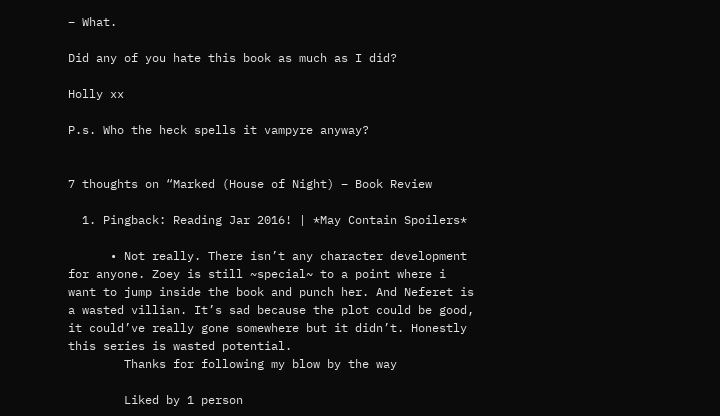– What.

Did any of you hate this book as much as I did?

Holly xx

P.s. Who the heck spells it vampyre anyway?


7 thoughts on “Marked (House of Night) – Book Review

  1. Pingback: Reading Jar 2016! | *May Contain Spoilers*

      • Not really. There isn’t any character development for anyone. Zoey is still ~special~ to a point where i want to jump inside the book and punch her. And Neferet is a wasted villian. It’s sad because the plot could be good, it could’ve really gone somewhere but it didn’t. Honestly this series is wasted potential.
        Thanks for following my blow by the way

        Liked by 1 person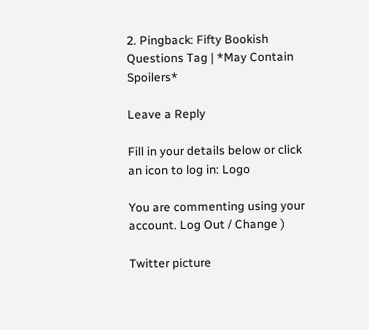2. Pingback: Fifty Bookish Questions Tag | *May Contain Spoilers*

Leave a Reply

Fill in your details below or click an icon to log in: Logo

You are commenting using your account. Log Out / Change )

Twitter picture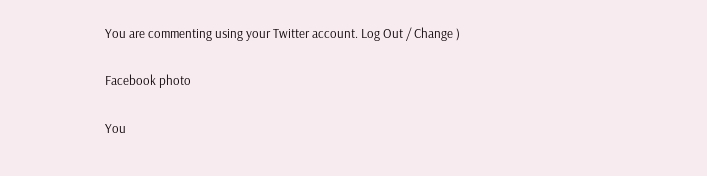You are commenting using your Twitter account. Log Out / Change )

Facebook photo

You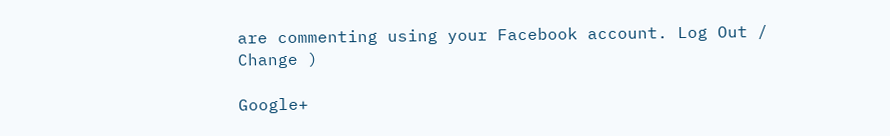are commenting using your Facebook account. Log Out / Change )

Google+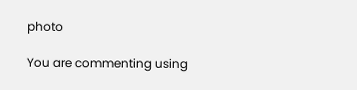photo

You are commenting using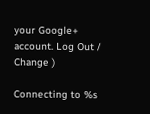your Google+ account. Log Out / Change )

Connecting to %s